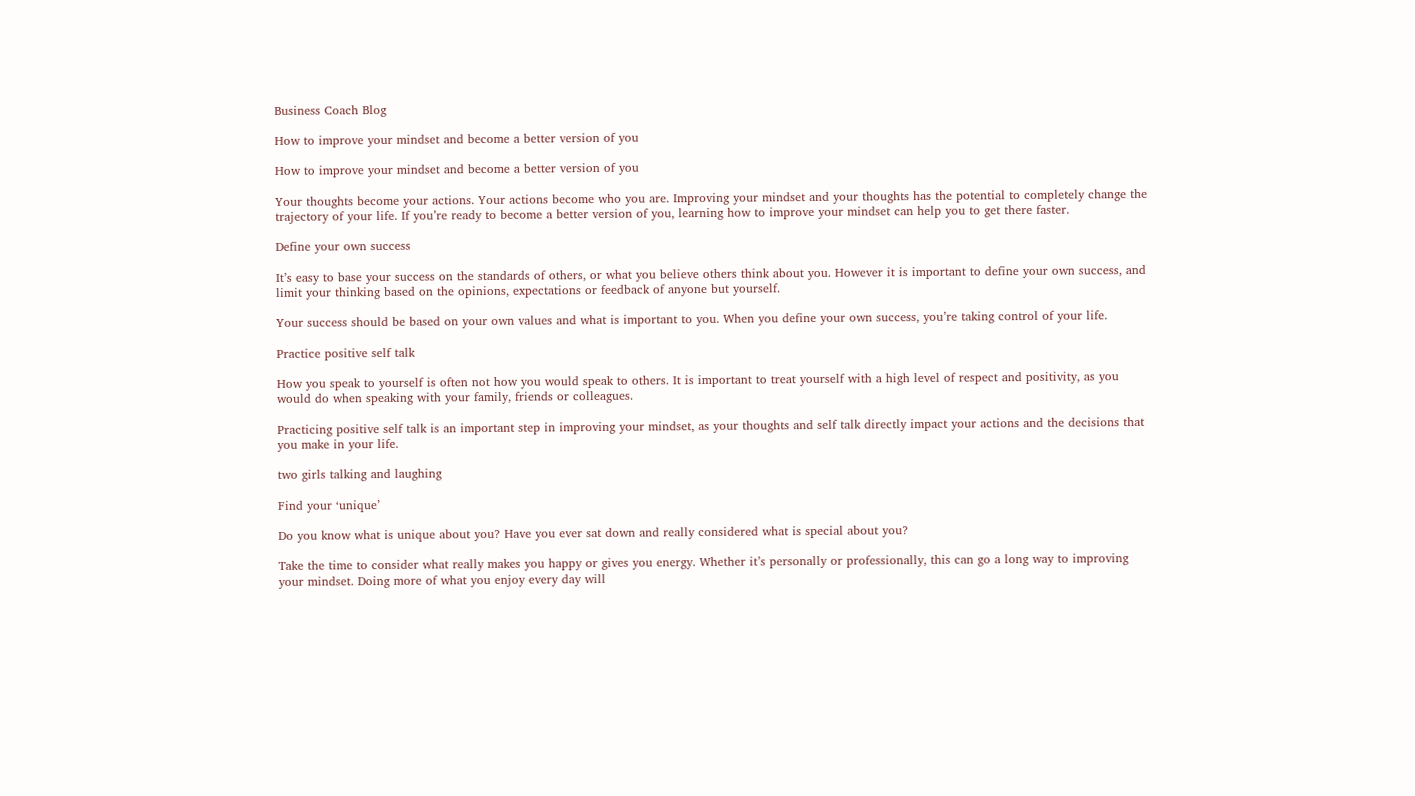Business Coach Blog

How to improve your mindset and become a better version of you

How to improve your mindset and become a better version of you

Your thoughts become your actions. Your actions become who you are. Improving your mindset and your thoughts has the potential to completely change the trajectory of your life. If you’re ready to become a better version of you, learning how to improve your mindset can help you to get there faster.

Define your own success

It’s easy to base your success on the standards of others, or what you believe others think about you. However it is important to define your own success, and limit your thinking based on the opinions, expectations or feedback of anyone but yourself.

Your success should be based on your own values and what is important to you. When you define your own success, you’re taking control of your life.

Practice positive self talk

How you speak to yourself is often not how you would speak to others. It is important to treat yourself with a high level of respect and positivity, as you would do when speaking with your family, friends or colleagues.

Practicing positive self talk is an important step in improving your mindset, as your thoughts and self talk directly impact your actions and the decisions that you make in your life.

two girls talking and laughing

Find your ‘unique’

Do you know what is unique about you? Have you ever sat down and really considered what is special about you?

Take the time to consider what really makes you happy or gives you energy. Whether it’s personally or professionally, this can go a long way to improving your mindset. Doing more of what you enjoy every day will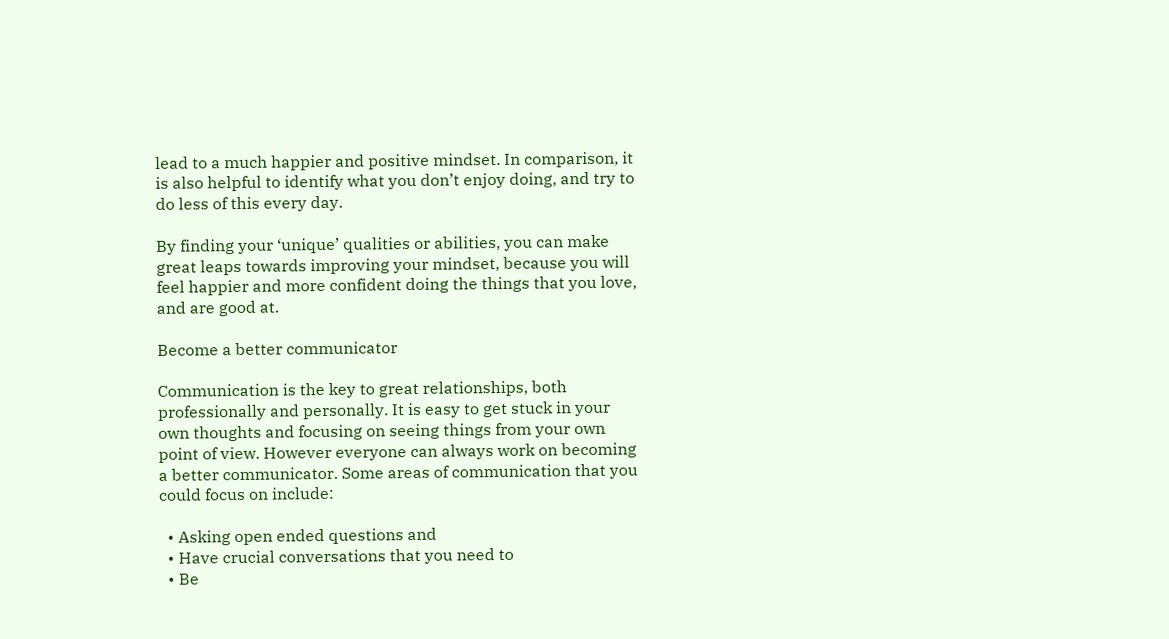lead to a much happier and positive mindset. In comparison, it is also helpful to identify what you don’t enjoy doing, and try to do less of this every day.

By finding your ‘unique’ qualities or abilities, you can make great leaps towards improving your mindset, because you will feel happier and more confident doing the things that you love, and are good at.

Become a better communicator

Communication is the key to great relationships, both professionally and personally. It is easy to get stuck in your own thoughts and focusing on seeing things from your own point of view. However everyone can always work on becoming a better communicator. Some areas of communication that you could focus on include:

  • Asking open ended questions and
  • Have crucial conversations that you need to
  • Be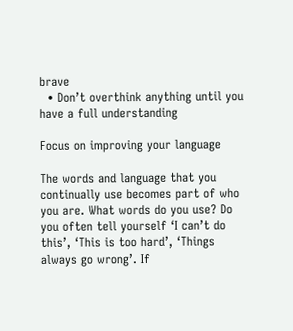brave
  • Don’t overthink anything until you have a full understanding

Focus on improving your language

The words and language that you continually use becomes part of who you are. What words do you use? Do you often tell yourself ‘I can’t do this’, ‘This is too hard’, ‘Things always go wrong’. If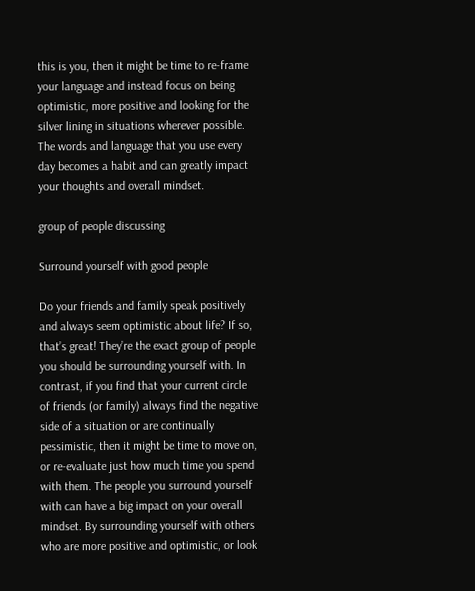this is you, then it might be time to re-frame your language and instead focus on being optimistic, more positive and looking for the silver lining in situations wherever possible. The words and language that you use every day becomes a habit and can greatly impact your thoughts and overall mindset.

group of people discussing

Surround yourself with good people

Do your friends and family speak positively and always seem optimistic about life? If so, that’s great! They’re the exact group of people you should be surrounding yourself with. In contrast, if you find that your current circle of friends (or family) always find the negative side of a situation or are continually pessimistic, then it might be time to move on, or re-evaluate just how much time you spend with them. The people you surround yourself with can have a big impact on your overall mindset. By surrounding yourself with others who are more positive and optimistic, or look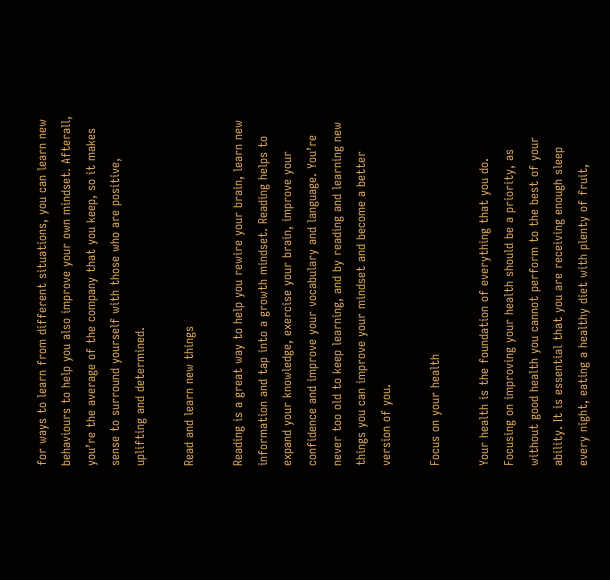for ways to learn from different situations, you can learn new behaviours to help you also improve your own mindset. Afterall, you’re the average of the company that you keep, so it makes sense to surround yourself with those who are positive, uplifting and determined.

Read and learn new things

Reading is a great way to help you rewire your brain, learn new information and tap into a growth mindset. Reading helps to expand your knowledge, exercise your brain, improve your confidence and improve your vocabulary and language. You’re never too old to keep learning, and by reading and learning new things you can improve your mindset and become a better version of you.

Focus on your health

Your health is the foundation of everything that you do. Focusing on improving your health should be a priority, as without good health you cannot perform to the best of your ability. It is essential that you are receiving enough sleep every night, eating a healthy diet with plenty of fruit,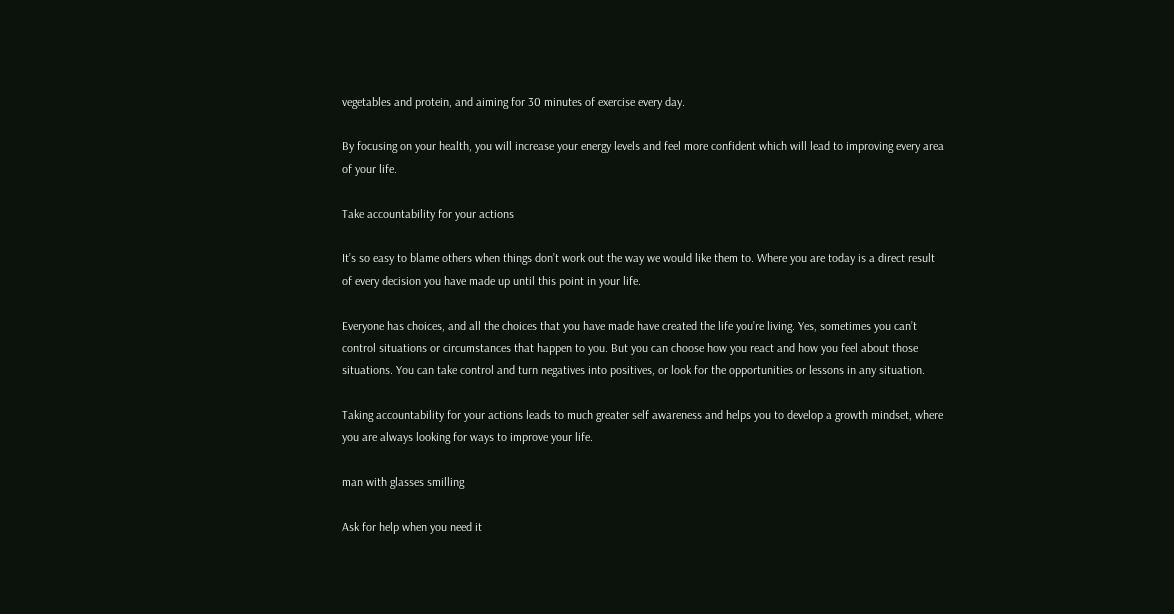vegetables and protein, and aiming for 30 minutes of exercise every day.

By focusing on your health, you will increase your energy levels and feel more confident which will lead to improving every area of your life.

Take accountability for your actions

It’s so easy to blame others when things don’t work out the way we would like them to. Where you are today is a direct result of every decision you have made up until this point in your life.

Everyone has choices, and all the choices that you have made have created the life you’re living. Yes, sometimes you can’t control situations or circumstances that happen to you. But you can choose how you react and how you feel about those situations. You can take control and turn negatives into positives, or look for the opportunities or lessons in any situation.

Taking accountability for your actions leads to much greater self awareness and helps you to develop a growth mindset, where you are always looking for ways to improve your life.

man with glasses smilling

Ask for help when you need it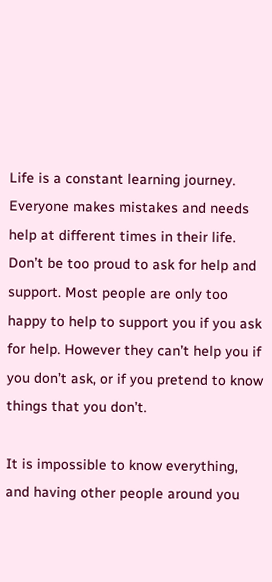Life is a constant learning journey. Everyone makes mistakes and needs help at different times in their life. Don’t be too proud to ask for help and support. Most people are only too happy to help to support you if you ask for help. However they can’t help you if you don’t ask, or if you pretend to know things that you don’t.

It is impossible to know everything, and having other people around you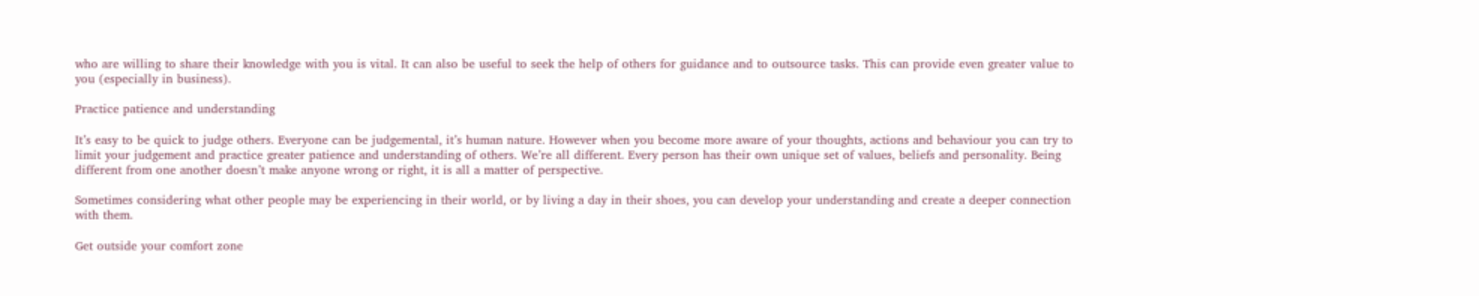who are willing to share their knowledge with you is vital. It can also be useful to seek the help of others for guidance and to outsource tasks. This can provide even greater value to you (especially in business).

Practice patience and understanding

It’s easy to be quick to judge others. Everyone can be judgemental, it’s human nature. However when you become more aware of your thoughts, actions and behaviour you can try to limit your judgement and practice greater patience and understanding of others. We’re all different. Every person has their own unique set of values, beliefs and personality. Being different from one another doesn’t make anyone wrong or right, it is all a matter of perspective.

Sometimes considering what other people may be experiencing in their world, or by living a day in their shoes, you can develop your understanding and create a deeper connection with them.

Get outside your comfort zone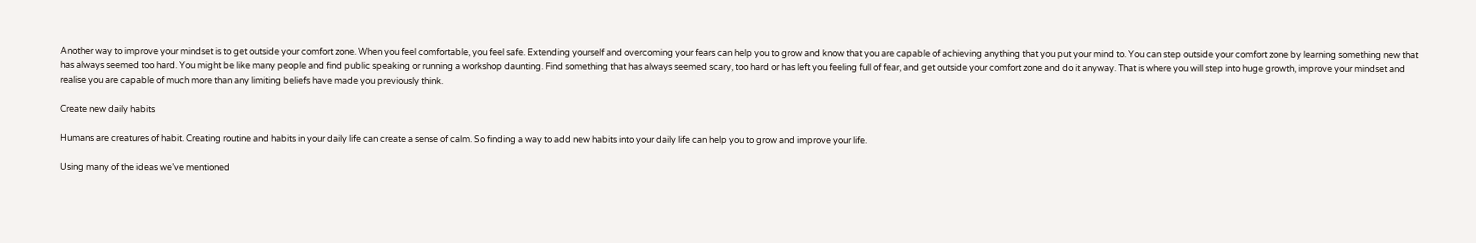Another way to improve your mindset is to get outside your comfort zone. When you feel comfortable, you feel safe. Extending yourself and overcoming your fears can help you to grow and know that you are capable of achieving anything that you put your mind to. You can step outside your comfort zone by learning something new that has always seemed too hard. You might be like many people and find public speaking or running a workshop daunting. Find something that has always seemed scary, too hard or has left you feeling full of fear, and get outside your comfort zone and do it anyway. That is where you will step into huge growth, improve your mindset and realise you are capable of much more than any limiting beliefs have made you previously think.

Create new daily habits

Humans are creatures of habit. Creating routine and habits in your daily life can create a sense of calm. So finding a way to add new habits into your daily life can help you to grow and improve your life.

Using many of the ideas we’ve mentioned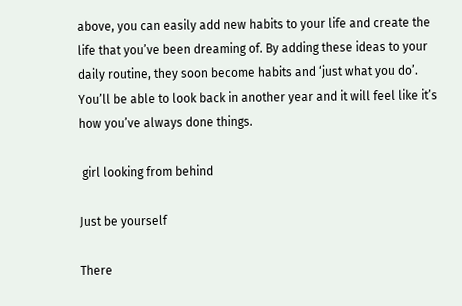above, you can easily add new habits to your life and create the life that you’ve been dreaming of. By adding these ideas to your daily routine, they soon become habits and ‘just what you do’. You’ll be able to look back in another year and it will feel like it’s how you’ve always done things.

 girl looking from behind

Just be yourself

There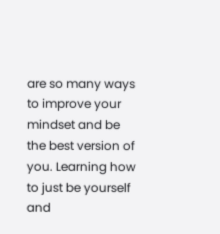are so many ways to improve your mindset and be the best version of you. Learning how to just be yourself and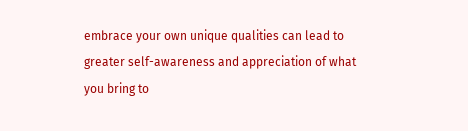embrace your own unique qualities can lead to greater self-awareness and appreciation of what you bring to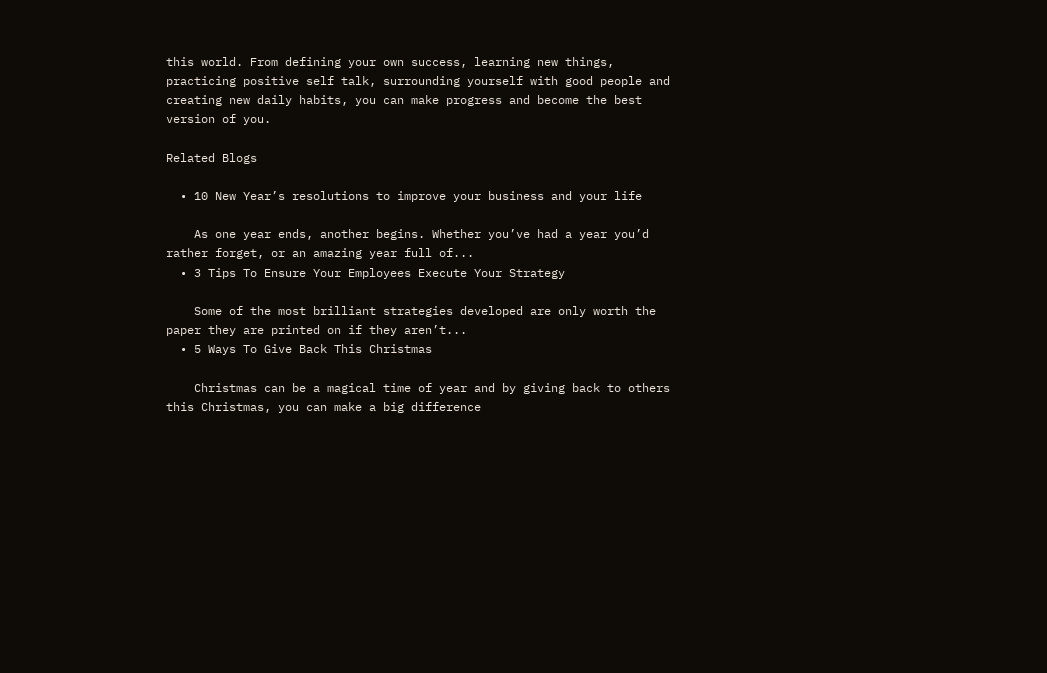this world. From defining your own success, learning new things, practicing positive self talk, surrounding yourself with good people and creating new daily habits, you can make progress and become the best version of you.

Related Blogs

  • 10 New Year’s resolutions to improve your business and your life

    As one year ends, another begins. Whether you’ve had a year you’d rather forget, or an amazing year full of...
  • 3 Tips To Ensure Your Employees Execute Your Strategy

    Some of the most brilliant strategies developed are only worth the paper they are printed on if they aren’t...
  • 5 Ways To Give Back This Christmas

    Christmas can be a magical time of year and by giving back to others this Christmas, you can make a big difference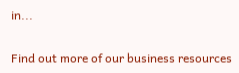in...

Find out more of our business resources